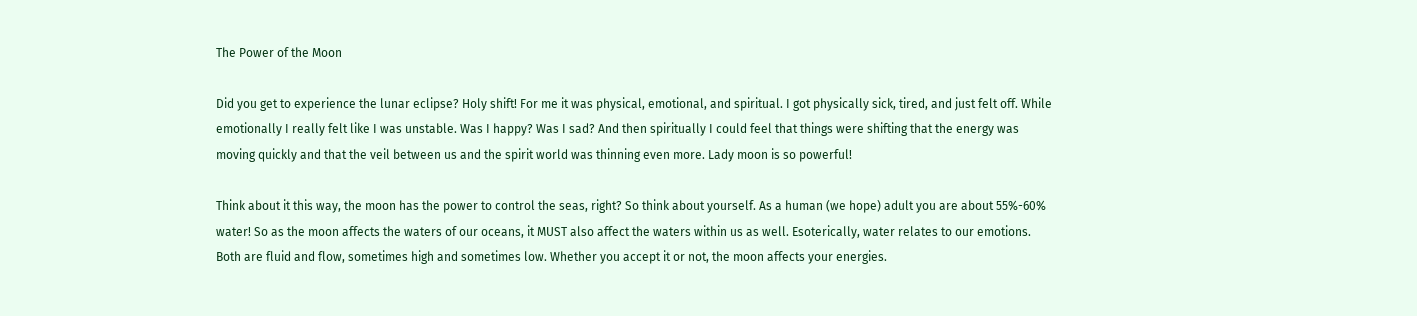The Power of the Moon

Did you get to experience the lunar eclipse? Holy shift! For me it was physical, emotional, and spiritual. I got physically sick, tired, and just felt off. While emotionally I really felt like I was unstable. Was I happy? Was I sad? And then spiritually I could feel that things were shifting that the energy was moving quickly and that the veil between us and the spirit world was thinning even more. Lady moon is so powerful!

Think about it this way, the moon has the power to control the seas, right? So think about yourself. As a human (we hope) adult you are about 55%-60% water! So as the moon affects the waters of our oceans, it MUST also affect the waters within us as well. Esoterically, water relates to our emotions. Both are fluid and flow, sometimes high and sometimes low. Whether you accept it or not, the moon affects your energies.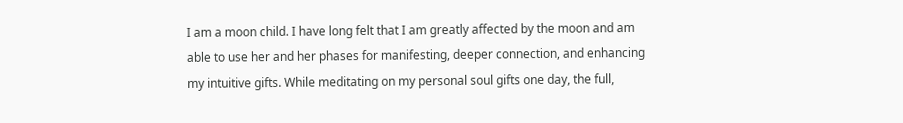I am a moon child. I have long felt that I am greatly affected by the moon and am able to use her and her phases for manifesting, deeper connection, and enhancing my intuitive gifts. While meditating on my personal soul gifts one day, the full,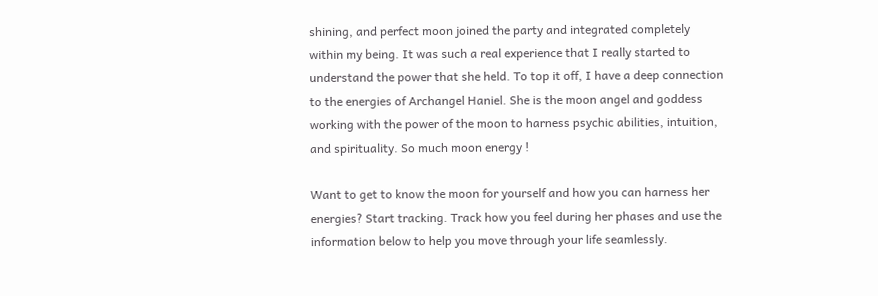shining, and perfect moon joined the party and integrated completely within my being. It was such a real experience that I really started to understand the power that she held. To top it off, I have a deep connection to the energies of Archangel Haniel. She is the moon angel and goddess working with the power of the moon to harness psychic abilities, intuition, and spirituality. So much moon energy !

Want to get to know the moon for yourself and how you can harness her energies? Start tracking. Track how you feel during her phases and use the information below to help you move through your life seamlessly.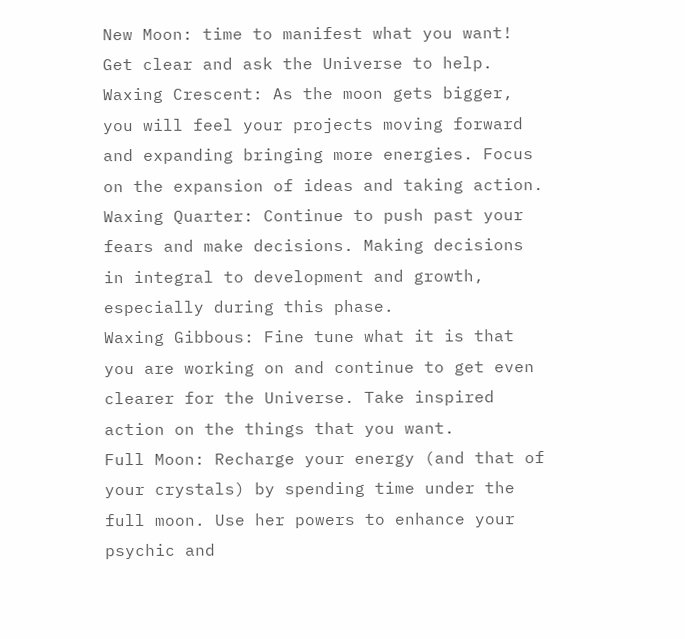New Moon: time to manifest what you want! Get clear and ask the Universe to help.
Waxing Crescent: As the moon gets bigger, you will feel your projects moving forward and expanding bringing more energies. Focus on the expansion of ideas and taking action.
Waxing Quarter: Continue to push past your fears and make decisions. Making decisions in integral to development and growth, especially during this phase.
Waxing Gibbous: Fine tune what it is that you are working on and continue to get even clearer for the Universe. Take inspired action on the things that you want.
Full Moon: Recharge your energy (and that of your crystals) by spending time under the full moon. Use her powers to enhance your psychic and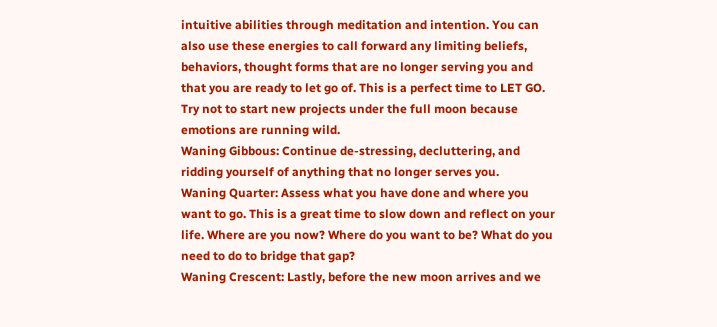intuitive abilities through meditation and intention. You can also use these energies to call forward any limiting beliefs, behaviors, thought forms that are no longer serving you and that you are ready to let go of. This is a perfect time to LET GO. Try not to start new projects under the full moon because emotions are running wild.
Waning Gibbous: Continue de-stressing, decluttering, and ridding yourself of anything that no longer serves you.
Waning Quarter: Assess what you have done and where you want to go. This is a great time to slow down and reflect on your life. Where are you now? Where do you want to be? What do you need to do to bridge that gap?
Waning Crescent: Lastly, before the new moon arrives and we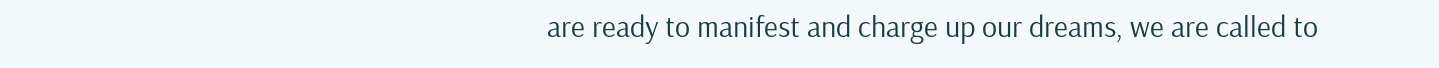are ready to manifest and charge up our dreams, we are called to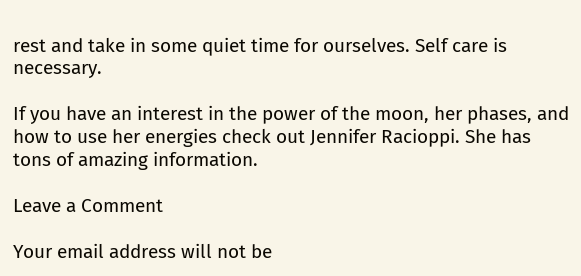rest and take in some quiet time for ourselves. Self care is necessary.

If you have an interest in the power of the moon, her phases, and how to use her energies check out Jennifer Racioppi. She has tons of amazing information.

Leave a Comment

Your email address will not be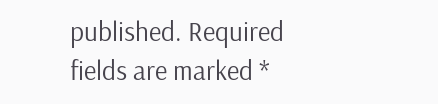published. Required fields are marked *